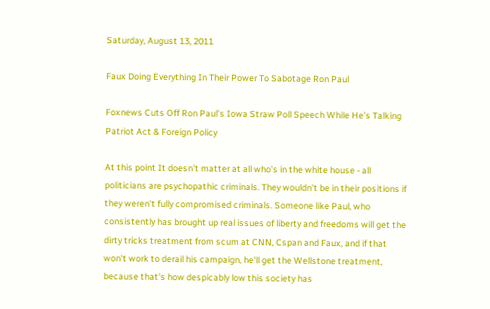Saturday, August 13, 2011

Faux Doing Everything In Their Power To Sabotage Ron Paul

Foxnews Cuts Off Ron Paul’s Iowa Straw Poll Speech While He’s Talking Patriot Act & Foreign Policy

At this point It doesn't matter at all who's in the white house - all politicians are psychopathic criminals. They wouldn't be in their positions if they weren't fully compromised criminals. Someone like Paul, who consistently has brought up real issues of liberty and freedoms will get the dirty tricks treatment from scum at CNN, Cspan and Faux, and if that won't work to derail his campaign, he'll get the Wellstone treatment, because that's how despicably low this society has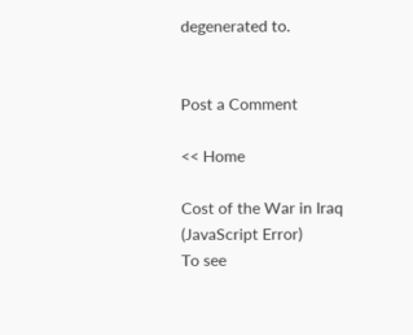degenerated to.


Post a Comment

<< Home

Cost of the War in Iraq
(JavaScript Error)
To see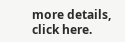more details, click here.